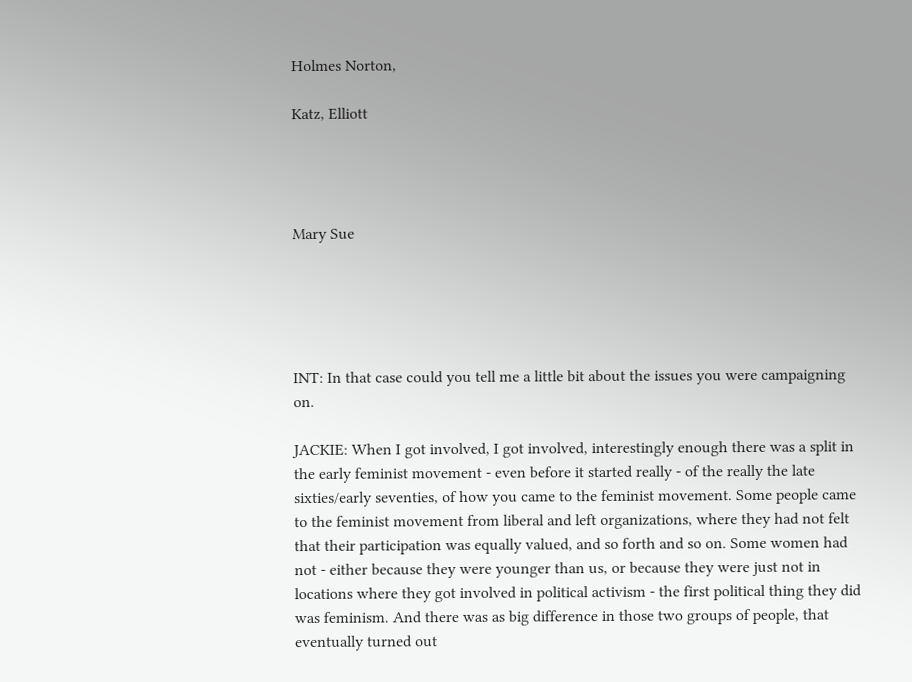Holmes Norton,

Katz, Elliott




Mary Sue





INT: In that case could you tell me a little bit about the issues you were campaigning on.

JACKIE: When I got involved, I got involved, interestingly enough there was a split in the early feminist movement - even before it started really - of the really the late sixties/early seventies, of how you came to the feminist movement. Some people came to the feminist movement from liberal and left organizations, where they had not felt that their participation was equally valued, and so forth and so on. Some women had not - either because they were younger than us, or because they were just not in locations where they got involved in political activism - the first political thing they did was feminism. And there was as big difference in those two groups of people, that eventually turned out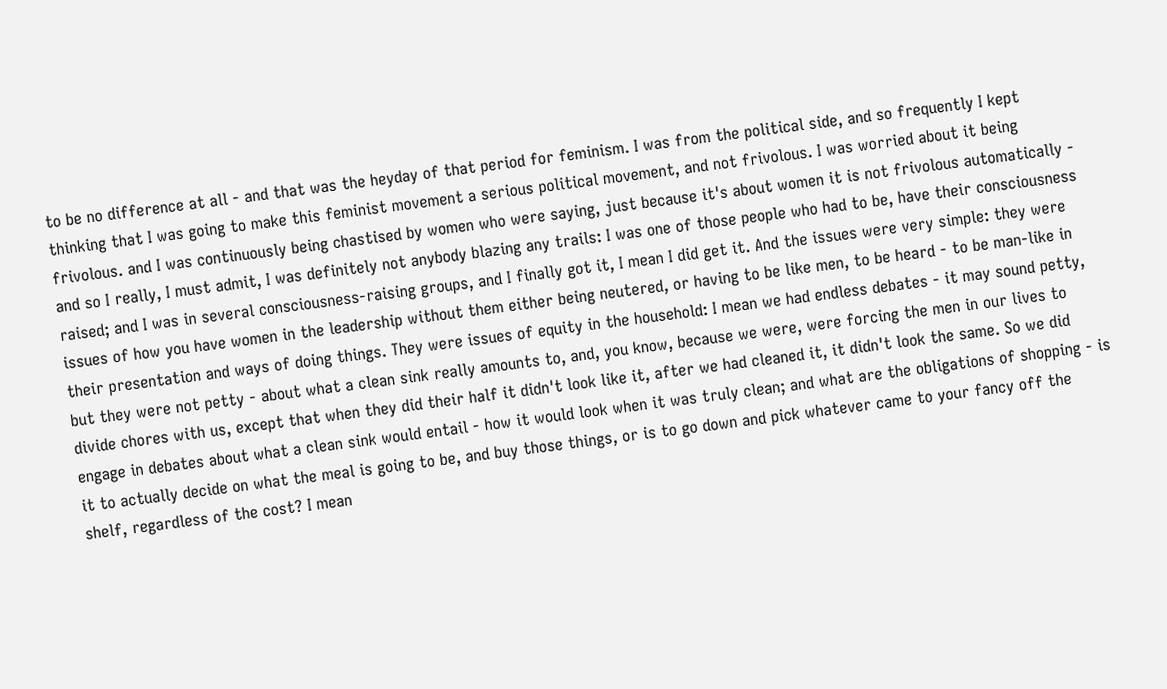to be no difference at all - and that was the heyday of that period for feminism. I was from the political side, and so frequently I kept thinking that I was going to make this feminist movement a serious political movement, and not frivolous. I was worried about it being frivolous. and I was continuously being chastised by women who were saying, just because it's about women it is not frivolous automatically - and so I really, I must admit, I was definitely not anybody blazing any trails: I was one of those people who had to be, have their consciousness raised; and I was in several consciousness-raising groups, and I finally got it, I mean I did get it. And the issues were very simple: they were issues of how you have women in the leadership without them either being neutered, or having to be like men, to be heard - to be man-like in their presentation and ways of doing things. They were issues of equity in the household: I mean we had endless debates - it may sound petty, but they were not petty - about what a clean sink really amounts to, and, you know, because we were, were forcing the men in our lives to divide chores with us, except that when they did their half it didn't look like it, after we had cleaned it, it didn't look the same. So we did engage in debates about what a clean sink would entail - how it would look when it was truly clean; and what are the obligations of shopping - is it to actually decide on what the meal is going to be, and buy those things, or is to go down and pick whatever came to your fancy off the shelf, regardless of the cost? I mean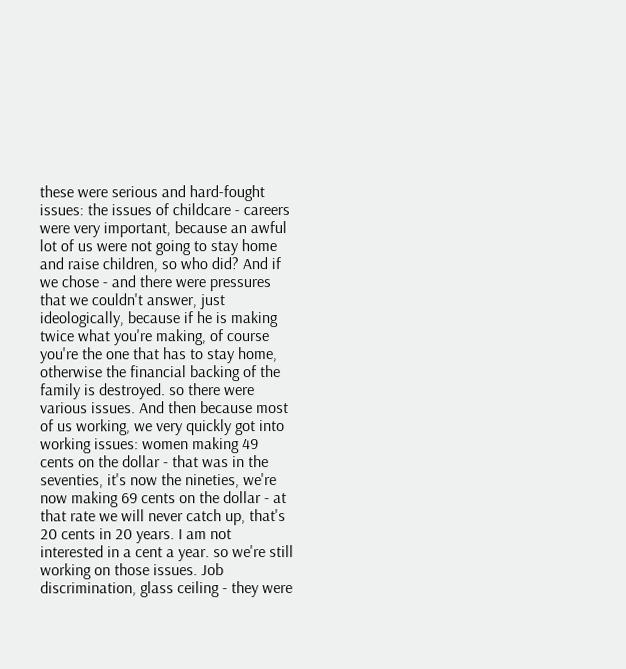these were serious and hard-fought issues: the issues of childcare - careers were very important, because an awful lot of us were not going to stay home and raise children, so who did? And if we chose - and there were pressures that we couldn't answer, just ideologically, because if he is making twice what you're making, of course you're the one that has to stay home, otherwise the financial backing of the family is destroyed. so there were various issues. And then because most of us working, we very quickly got into working issues: women making 49 cents on the dollar - that was in the seventies, it's now the nineties, we're now making 69 cents on the dollar - at that rate we will never catch up, that's 20 cents in 20 years. I am not interested in a cent a year. so we're still working on those issues. Job discrimination, glass ceiling - they were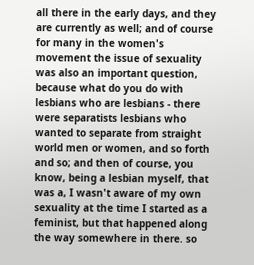all there in the early days, and they are currently as well; and of course for many in the women's movement the issue of sexuality was also an important question, because what do you do with lesbians who are lesbians - there were separatists lesbians who wanted to separate from straight world men or women, and so forth and so; and then of course, you know, being a lesbian myself, that was a, I wasn't aware of my own sexuality at the time I started as a feminist, but that happened along the way somewhere in there. so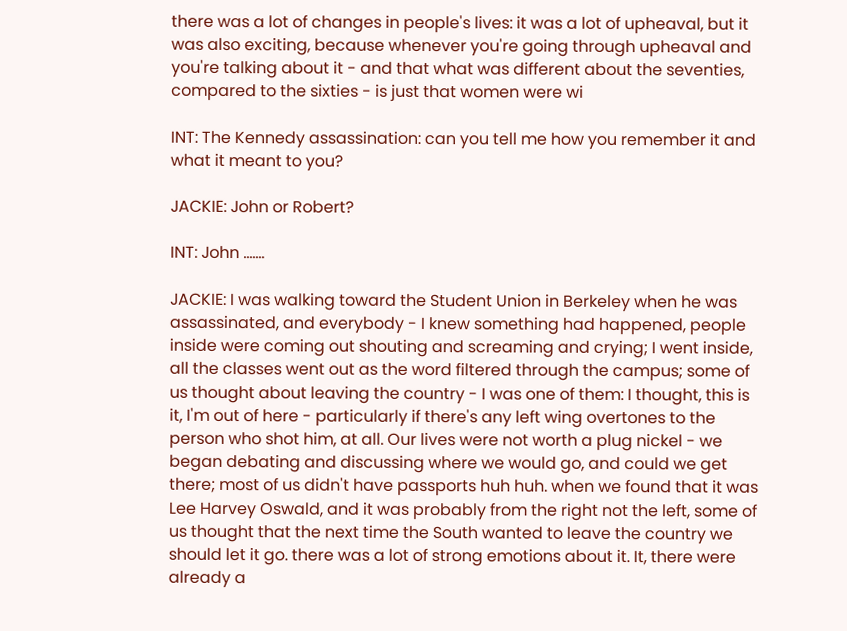there was a lot of changes in people's lives: it was a lot of upheaval, but it was also exciting, because whenever you're going through upheaval and you're talking about it - and that what was different about the seventies, compared to the sixties - is just that women were wi

INT: The Kennedy assassination: can you tell me how you remember it and what it meant to you?

JACKIE: John or Robert?

INT: John .......

JACKIE: I was walking toward the Student Union in Berkeley when he was assassinated, and everybody - I knew something had happened, people inside were coming out shouting and screaming and crying; I went inside, all the classes went out as the word filtered through the campus; some of us thought about leaving the country - I was one of them: I thought, this is it, I'm out of here - particularly if there's any left wing overtones to the person who shot him, at all. Our lives were not worth a plug nickel - we began debating and discussing where we would go, and could we get there; most of us didn't have passports huh huh. when we found that it was Lee Harvey Oswald, and it was probably from the right not the left, some of us thought that the next time the South wanted to leave the country we should let it go. there was a lot of strong emotions about it. It, there were already a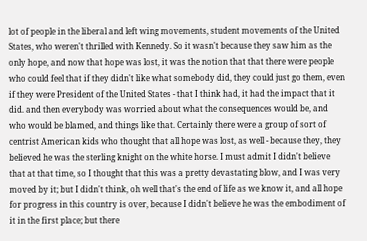lot of people in the liberal and left wing movements, student movements of the United States, who weren't thrilled with Kennedy. So it wasn't because they saw him as the only hope, and now that hope was lost, it was the notion that that there were people who could feel that if they didn't like what somebody did, they could just go them, even if they were President of the United States - that I think had, it had the impact that it did. and then everybody was worried about what the consequences would be, and who would be blamed, and things like that. Certainly there were a group of sort of centrist American kids who thought that all hope was lost, as well - because they, they believed he was the sterling knight on the white horse. I must admit I didn't believe that at that time, so I thought that this was a pretty devastating blow, and I was very moved by it; but I didn't think, oh well that's the end of life as we know it, and all hope for progress in this country is over, because I didn't believe he was the embodiment of it in the first place; but there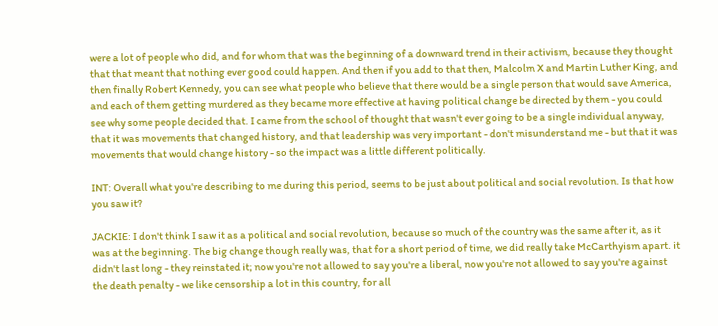were a lot of people who did, and for whom that was the beginning of a downward trend in their activism, because they thought that that meant that nothing ever good could happen. And then if you add to that then, Malcolm X and Martin Luther King, and then finally Robert Kennedy, you can see what people who believe that there would be a single person that would save America, and each of them getting murdered as they became more effective at having political change be directed by them - you could see why some people decided that. I came from the school of thought that wasn't ever going to be a single individual anyway, that it was movements that changed history, and that leadership was very important - don't misunderstand me - but that it was movements that would change history - so the impact was a little different politically.

INT: Overall what you're describing to me during this period, seems to be just about political and social revolution. Is that how you saw it?

JACKIE: I don't think I saw it as a political and social revolution, because so much of the country was the same after it, as it was at the beginning. The big change though really was, that for a short period of time, we did really take McCarthyism apart. it didn't last long - they reinstated it; now you're not allowed to say you're a liberal, now you're not allowed to say you're against the death penalty - we like censorship a lot in this country, for all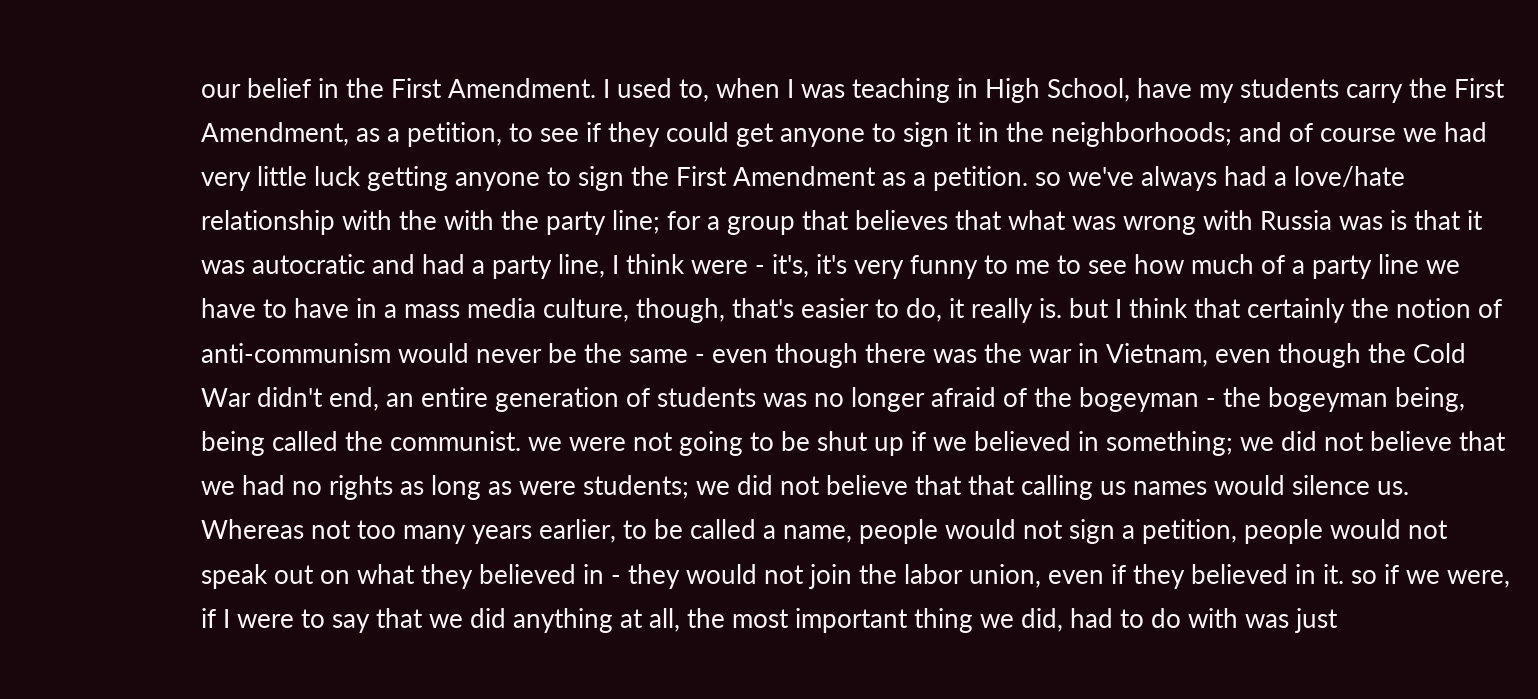our belief in the First Amendment. I used to, when I was teaching in High School, have my students carry the First Amendment, as a petition, to see if they could get anyone to sign it in the neighborhoods; and of course we had very little luck getting anyone to sign the First Amendment as a petition. so we've always had a love/hate relationship with the with the party line; for a group that believes that what was wrong with Russia was is that it was autocratic and had a party line, I think were - it's, it's very funny to me to see how much of a party line we have to have in a mass media culture, though, that's easier to do, it really is. but I think that certainly the notion of anti-communism would never be the same - even though there was the war in Vietnam, even though the Cold War didn't end, an entire generation of students was no longer afraid of the bogeyman - the bogeyman being, being called the communist. we were not going to be shut up if we believed in something; we did not believe that we had no rights as long as were students; we did not believe that that calling us names would silence us. Whereas not too many years earlier, to be called a name, people would not sign a petition, people would not speak out on what they believed in - they would not join the labor union, even if they believed in it. so if we were, if I were to say that we did anything at all, the most important thing we did, had to do with was just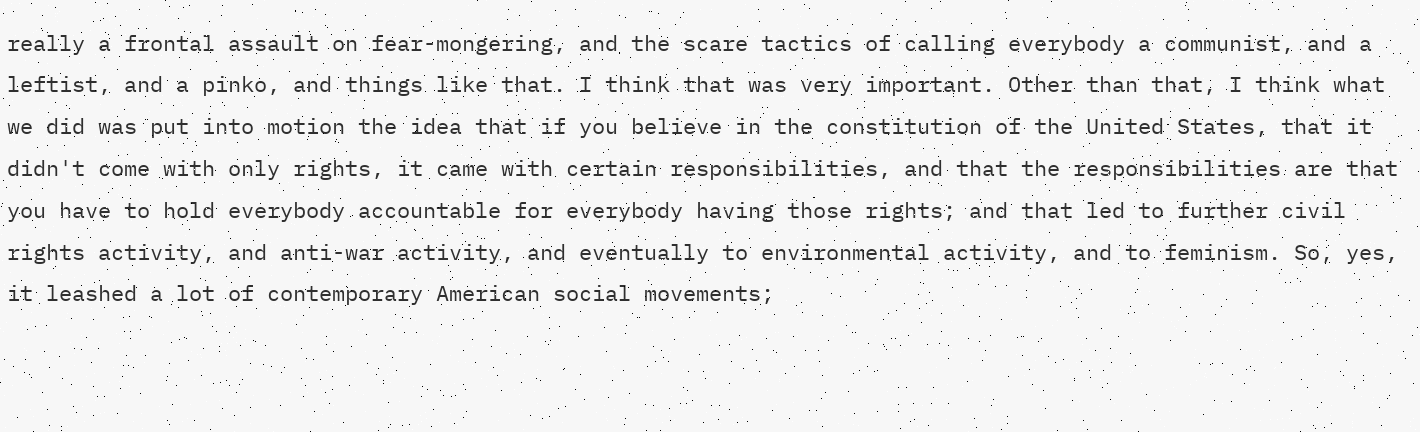really a frontal assault on fear-mongering, and the scare tactics of calling everybody a communist, and a leftist, and a pinko, and things like that. I think that was very important. Other than that, I think what we did was put into motion the idea that if you believe in the constitution of the United States, that it didn't come with only rights, it came with certain responsibilities, and that the responsibilities are that you have to hold everybody accountable for everybody having those rights; and that led to further civil rights activity, and anti-war activity, and eventually to environmental activity, and to feminism. So, yes, it leashed a lot of contemporary American social movements;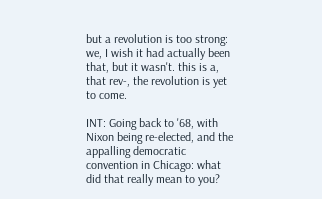but a revolution is too strong: we, I wish it had actually been that, but it wasn't. this is a, that rev-, the revolution is yet to come.

INT: Going back to '68, with Nixon being re-elected, and the appalling democratic convention in Chicago: what did that really mean to you?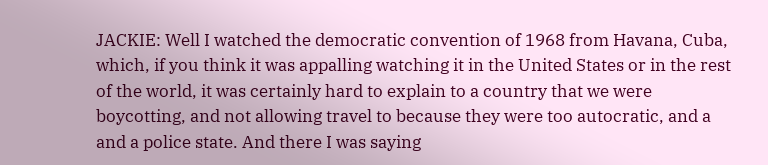JACKIE: Well I watched the democratic convention of 1968 from Havana, Cuba, which, if you think it was appalling watching it in the United States or in the rest of the world, it was certainly hard to explain to a country that we were boycotting, and not allowing travel to because they were too autocratic, and a and a police state. And there I was saying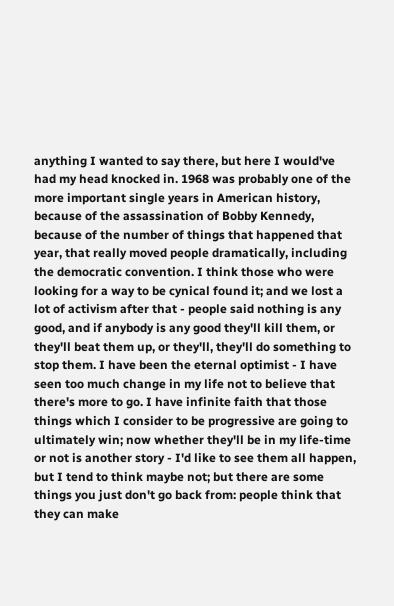anything I wanted to say there, but here I would've had my head knocked in. 1968 was probably one of the more important single years in American history, because of the assassination of Bobby Kennedy, because of the number of things that happened that year, that really moved people dramatically, including the democratic convention. I think those who were looking for a way to be cynical found it; and we lost a lot of activism after that - people said nothing is any good, and if anybody is any good they'll kill them, or they'll beat them up, or they'll, they'll do something to stop them. I have been the eternal optimist - I have seen too much change in my life not to believe that there's more to go. I have infinite faith that those things which I consider to be progressive are going to ultimately win; now whether they'll be in my life-time or not is another story - I'd like to see them all happen, but I tend to think maybe not; but there are some things you just don't go back from: people think that they can make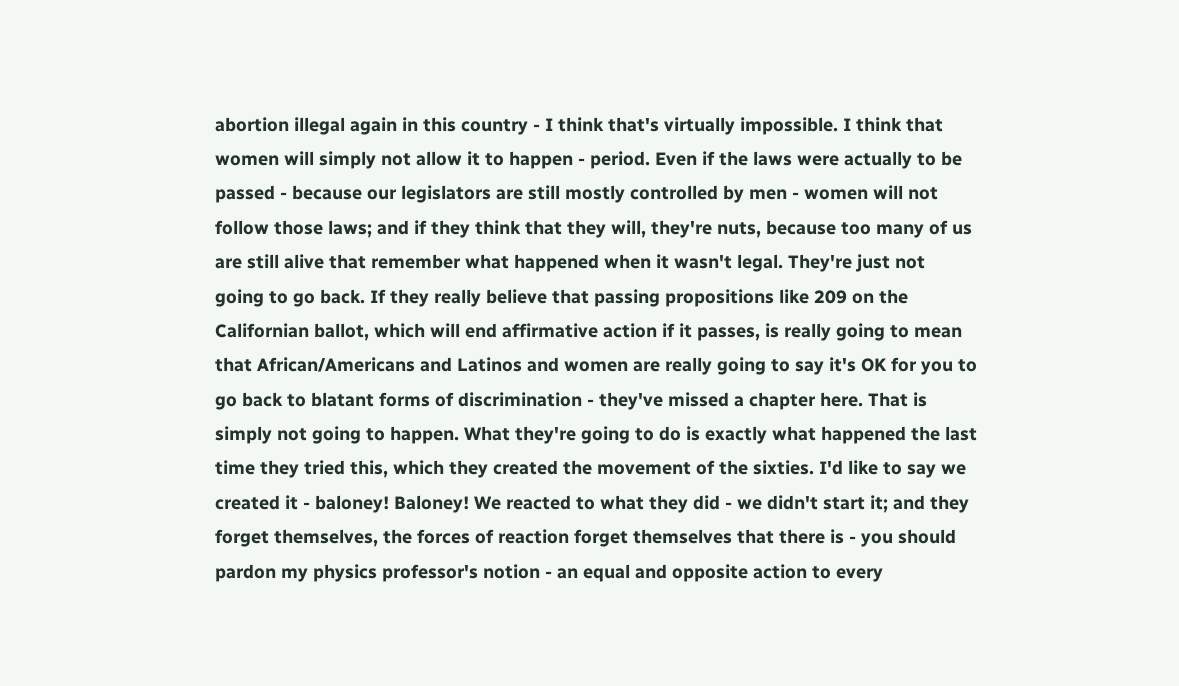abortion illegal again in this country - I think that's virtually impossible. I think that women will simply not allow it to happen - period. Even if the laws were actually to be passed - because our legislators are still mostly controlled by men - women will not follow those laws; and if they think that they will, they're nuts, because too many of us are still alive that remember what happened when it wasn't legal. They're just not going to go back. If they really believe that passing propositions like 209 on the Californian ballot, which will end affirmative action if it passes, is really going to mean that African/Americans and Latinos and women are really going to say it's OK for you to go back to blatant forms of discrimination - they've missed a chapter here. That is simply not going to happen. What they're going to do is exactly what happened the last time they tried this, which they created the movement of the sixties. I'd like to say we created it - baloney! Baloney! We reacted to what they did - we didn't start it; and they forget themselves, the forces of reaction forget themselves that there is - you should pardon my physics professor's notion - an equal and opposite action to every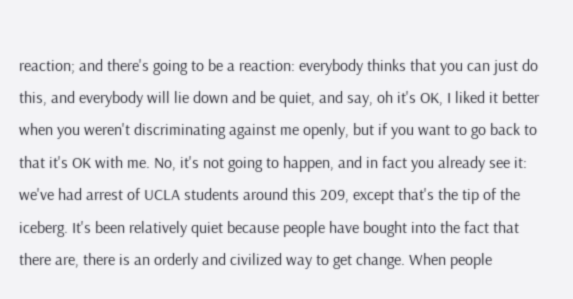reaction; and there's going to be a reaction: everybody thinks that you can just do this, and everybody will lie down and be quiet, and say, oh it's OK, I liked it better when you weren't discriminating against me openly, but if you want to go back to that it's OK with me. No, it's not going to happen, and in fact you already see it: we've had arrest of UCLA students around this 209, except that's the tip of the iceberg. It's been relatively quiet because people have bought into the fact that there are, there is an orderly and civilized way to get change. When people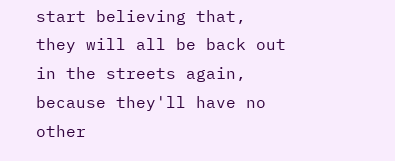start believing that, they will all be back out in the streets again, because they'll have no other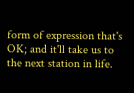form of expression that's OK; and it'll take us to the next station in life.